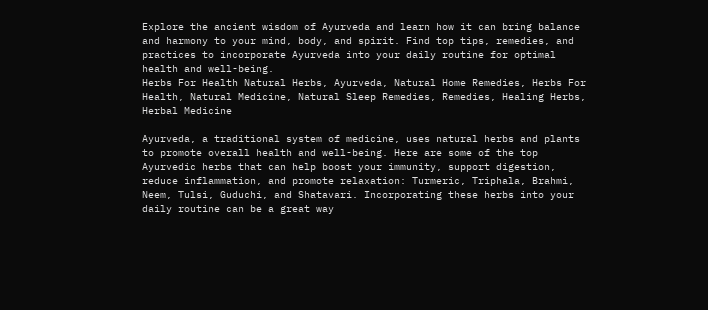Explore the ancient wisdom of Ayurveda and learn how it can bring balance and harmony to your mind, body, and spirit. Find top tips, remedies, and practices to incorporate Ayurveda into your daily routine for optimal health and well-being.
Herbs For Health Natural Herbs, Ayurveda, Natural Home Remedies, Herbs For Health, Natural Medicine, Natural Sleep Remedies, Remedies, Healing Herbs, Herbal Medicine

Ayurveda, a traditional system of medicine, uses natural herbs and plants to promote overall health and well-being. Here are some of the top Ayurvedic herbs that can help boost your immunity, support digestion, reduce inflammation, and promote relaxation: Turmeric, Triphala, Brahmi, Neem, Tulsi, Guduchi, and Shatavari. Incorporating these herbs into your daily routine can be a great way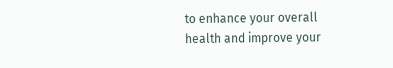to enhance your overall health and improve your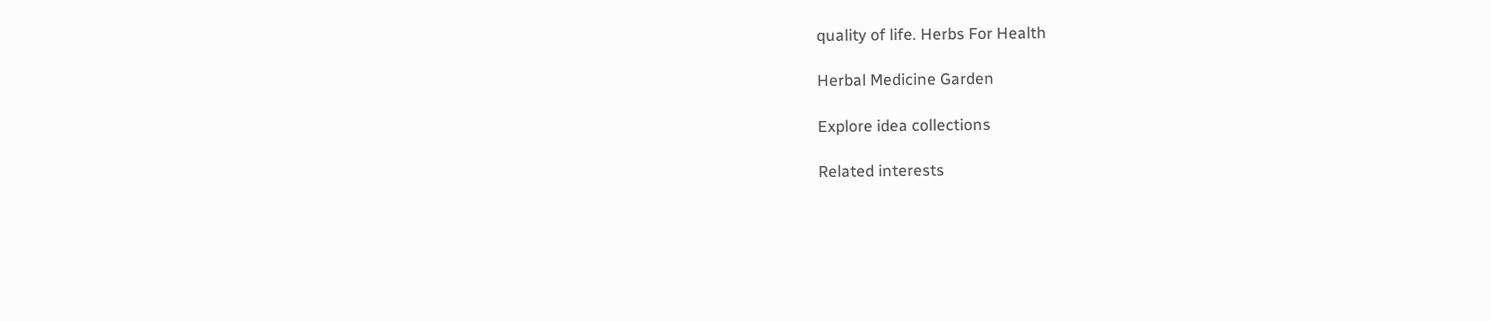quality of life. Herbs For Health

Herbal Medicine Garden

Explore idea collections

Related interests